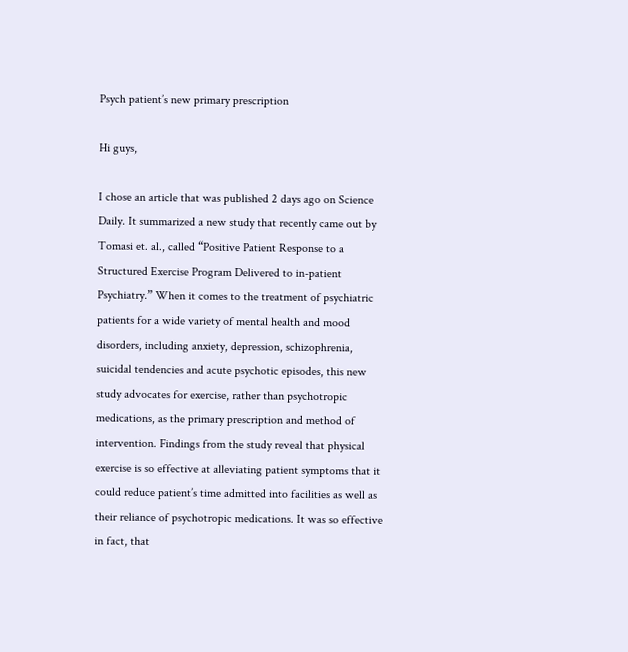Psych patient’s new primary prescription

Hi guys,

I chose an article that was published 2 days ago on Science Daily. It summarized a new study that recently came out by Tomasi et. al., called “Positive Patient Response to a Structured Exercise Program Delivered to in-patient Psychiatry.” When it comes to the treatment of psychiatric patients for a wide variety of mental health and mood disorders, including anxiety, depression, schizophrenia, suicidal tendencies and acute psychotic episodes, this new study advocates for exercise, rather than psychotropic medications, as the primary prescription and method of intervention. Findings from the study reveal that physical exercise is so effective at alleviating patient symptoms that it could reduce patient’s time admitted into facilities as well as their reliance of psychotropic medications. It was so effective in fact, that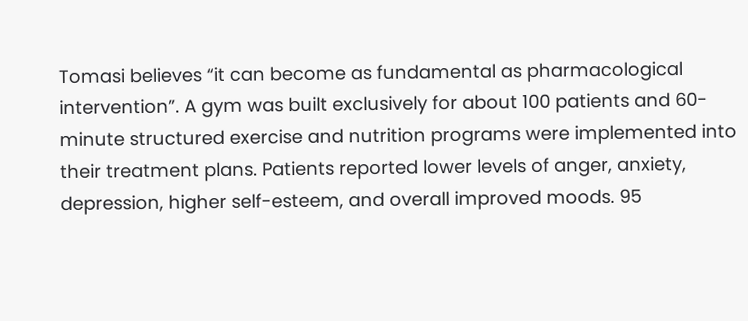Tomasi believes “it can become as fundamental as pharmacological intervention”. A gym was built exclusively for about 100 patients and 60-minute structured exercise and nutrition programs were implemented into their treatment plans. Patients reported lower levels of anger, anxiety, depression, higher self-esteem, and overall improved moods. 95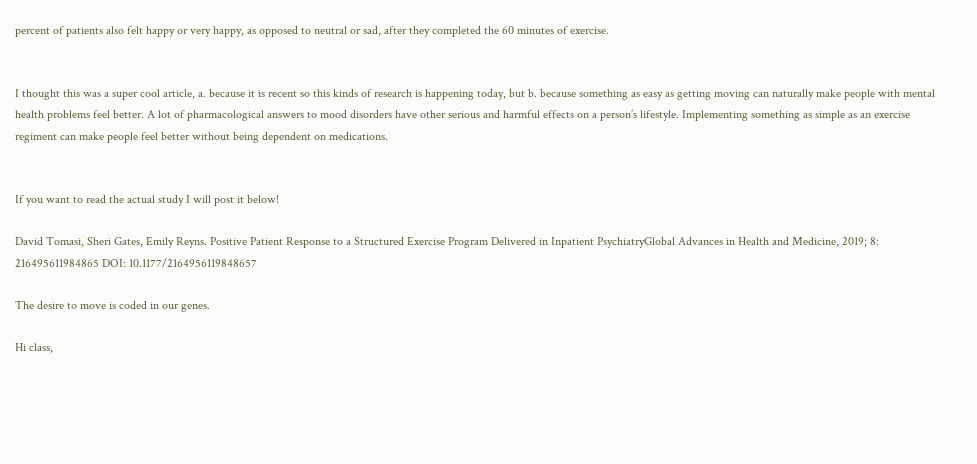percent of patients also felt happy or very happy, as opposed to neutral or sad, after they completed the 60 minutes of exercise.


I thought this was a super cool article, a. because it is recent so this kinds of research is happening today, but b. because something as easy as getting moving can naturally make people with mental health problems feel better. A lot of pharmacological answers to mood disorders have other serious and harmful effects on a person’s lifestyle. Implementing something as simple as an exercise regiment can make people feel better without being dependent on medications.


If you want to read the actual study I will post it below!

David Tomasi, Sheri Gates, Emily Reyns. Positive Patient Response to a Structured Exercise Program Delivered in Inpatient PsychiatryGlobal Advances in Health and Medicine, 2019; 8: 216495611984865 DOI: 10.1177/2164956119848657

The desire to move is coded in our genes.

Hi class,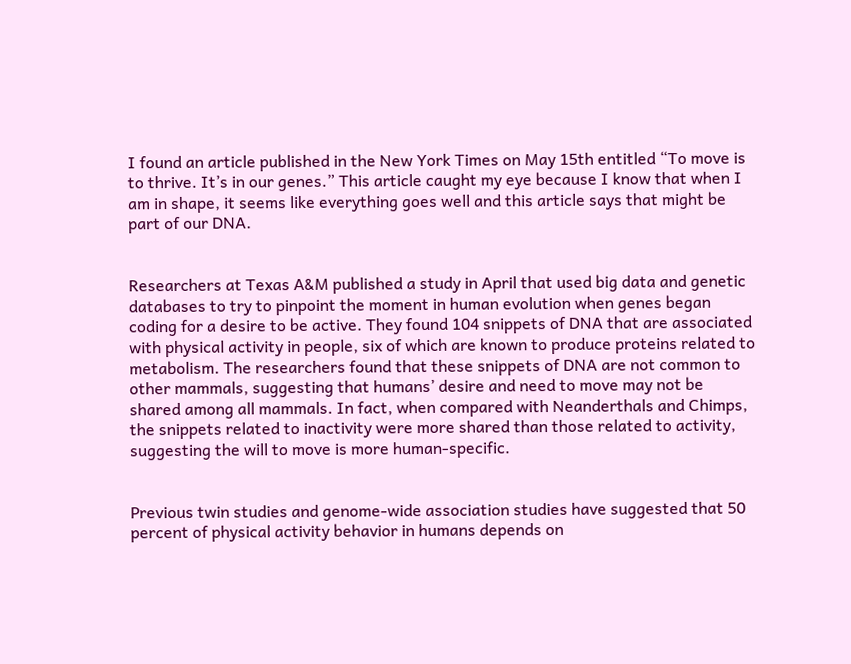I found an article published in the New York Times on May 15th entitled “To move is to thrive. It’s in our genes.” This article caught my eye because I know that when I am in shape, it seems like everything goes well and this article says that might be part of our DNA.


Researchers at Texas A&M published a study in April that used big data and genetic databases to try to pinpoint the moment in human evolution when genes began coding for a desire to be active. They found 104 snippets of DNA that are associated with physical activity in people, six of which are known to produce proteins related to metabolism. The researchers found that these snippets of DNA are not common to other mammals, suggesting that humans’ desire and need to move may not be shared among all mammals. In fact, when compared with Neanderthals and Chimps, the snippets related to inactivity were more shared than those related to activity, suggesting the will to move is more human-specific.


Previous twin studies and genome-wide association studies have suggested that 50 percent of physical activity behavior in humans depends on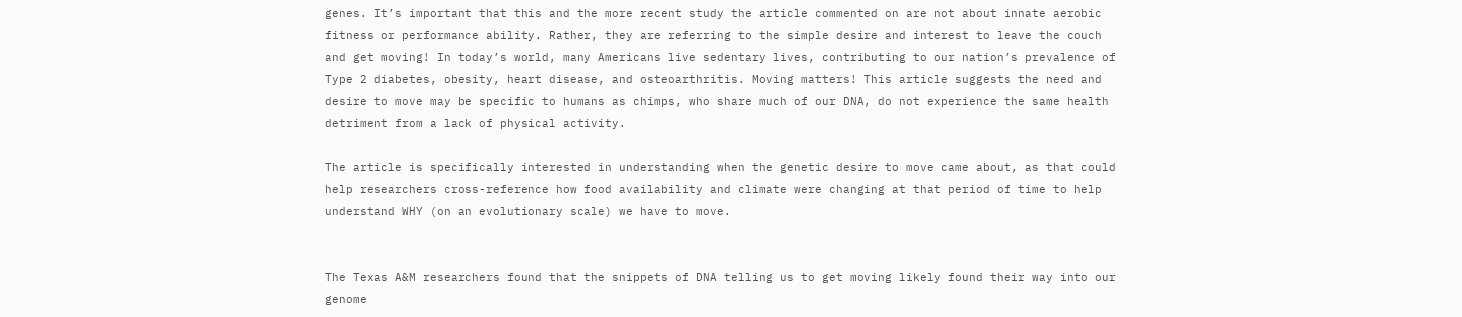genes. It’s important that this and the more recent study the article commented on are not about innate aerobic fitness or performance ability. Rather, they are referring to the simple desire and interest to leave the couch and get moving! In today’s world, many Americans live sedentary lives, contributing to our nation’s prevalence of Type 2 diabetes, obesity, heart disease, and osteoarthritis. Moving matters! This article suggests the need and desire to move may be specific to humans as chimps, who share much of our DNA, do not experience the same health detriment from a lack of physical activity.

The article is specifically interested in understanding when the genetic desire to move came about, as that could help researchers cross-reference how food availability and climate were changing at that period of time to help understand WHY (on an evolutionary scale) we have to move.


The Texas A&M researchers found that the snippets of DNA telling us to get moving likely found their way into our genome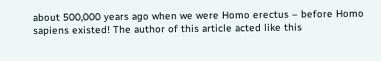about 500,000 years ago when we were Homo erectus – before Homo sapiens existed! The author of this article acted like this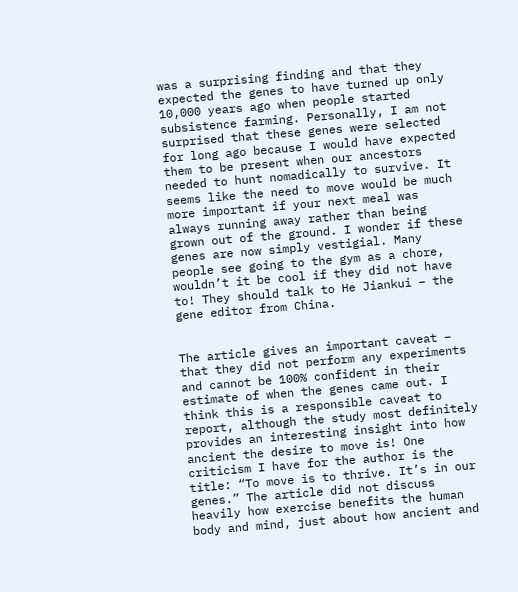was a surprising finding and that they expected the genes to have turned up only 10,000 years ago when people started subsistence farming. Personally, I am not surprised that these genes were selected for long ago because I would have expected them to be present when our ancestors needed to hunt nomadically to survive. It seems like the need to move would be much more important if your next meal was always running away rather than being grown out of the ground. I wonder if these genes are now simply vestigial. Many people see going to the gym as a chore, wouldn’t it be cool if they did not have to! They should talk to He Jiankui – the gene editor from China.


The article gives an important caveat – that they did not perform any experiments and cannot be 100% confident in their estimate of when the genes came out. I think this is a responsible caveat to report, although the study most definitely provides an interesting insight into how ancient the desire to move is! One criticism I have for the author is the title: “To move is to thrive. It’s in our genes.” The article did not discuss heavily how exercise benefits the human body and mind, just about how ancient and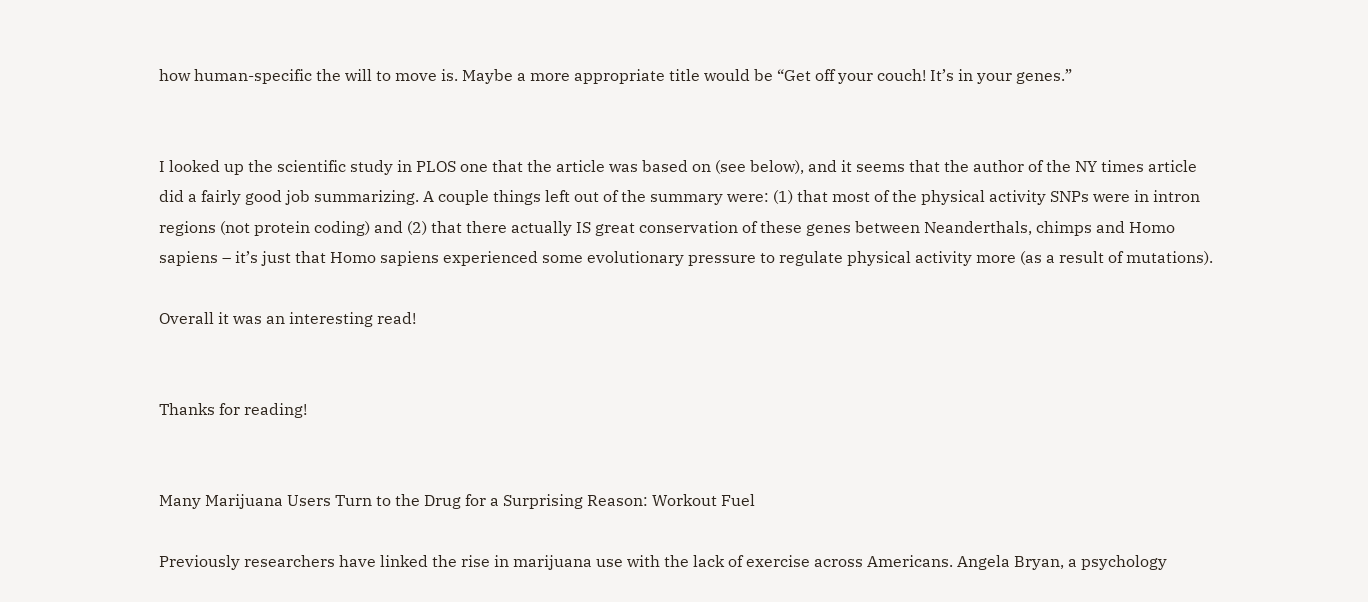how human-specific the will to move is. Maybe a more appropriate title would be “Get off your couch! It’s in your genes.”


I looked up the scientific study in PLOS one that the article was based on (see below), and it seems that the author of the NY times article did a fairly good job summarizing. A couple things left out of the summary were: (1) that most of the physical activity SNPs were in intron regions (not protein coding) and (2) that there actually IS great conservation of these genes between Neanderthals, chimps and Homo sapiens – it’s just that Homo sapiens experienced some evolutionary pressure to regulate physical activity more (as a result of mutations).

Overall it was an interesting read!


Thanks for reading!


Many Marijuana Users Turn to the Drug for a Surprising Reason: Workout Fuel

Previously researchers have linked the rise in marijuana use with the lack of exercise across Americans. Angela Bryan, a psychology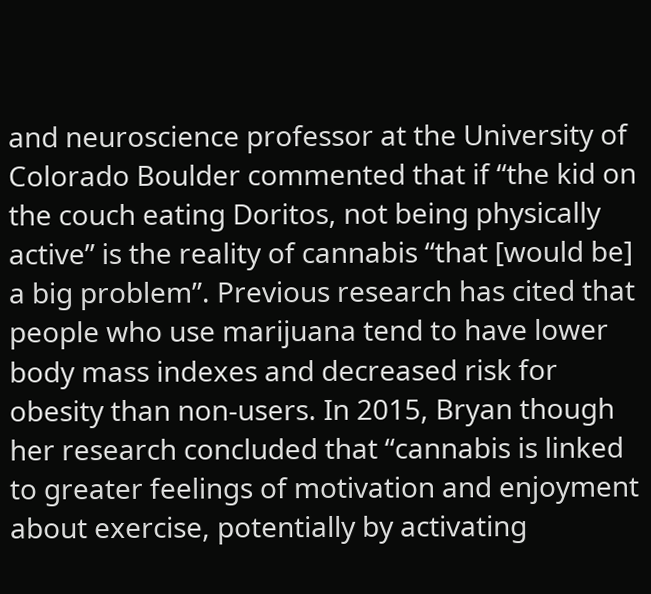and neuroscience professor at the University of Colorado Boulder commented that if “the kid on the couch eating Doritos, not being physically active” is the reality of cannabis “that [would be] a big problem”. Previous research has cited that people who use marijuana tend to have lower body mass indexes and decreased risk for obesity than non-users. In 2015, Bryan though her research concluded that “cannabis is linked to greater feelings of motivation and enjoyment about exercise, potentially by activating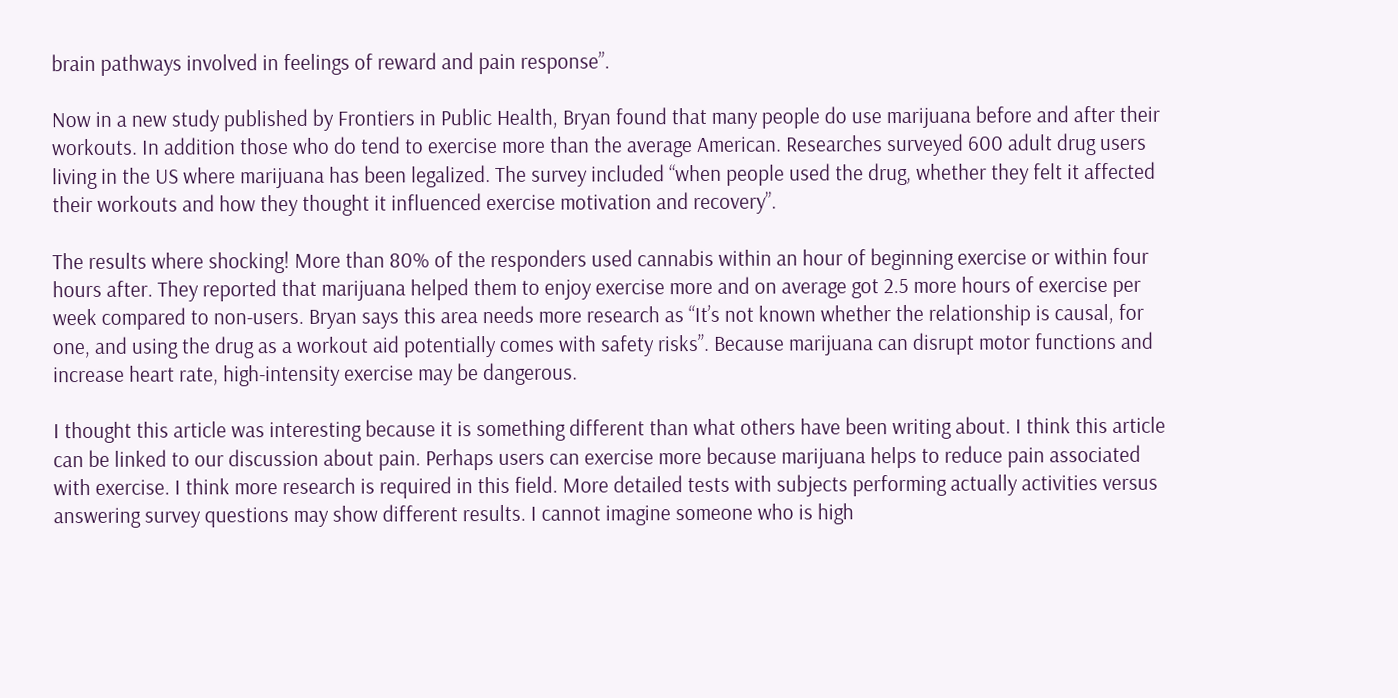brain pathways involved in feelings of reward and pain response”.

Now in a new study published by Frontiers in Public Health, Bryan found that many people do use marijuana before and after their workouts. In addition those who do tend to exercise more than the average American. Researches surveyed 600 adult drug users living in the US where marijuana has been legalized. The survey included “when people used the drug, whether they felt it affected their workouts and how they thought it influenced exercise motivation and recovery”.

The results where shocking! More than 80% of the responders used cannabis within an hour of beginning exercise or within four hours after. They reported that marijuana helped them to enjoy exercise more and on average got 2.5 more hours of exercise per week compared to non-users. Bryan says this area needs more research as “It’s not known whether the relationship is causal, for one, and using the drug as a workout aid potentially comes with safety risks”. Because marijuana can disrupt motor functions and increase heart rate, high-intensity exercise may be dangerous.

I thought this article was interesting because it is something different than what others have been writing about. I think this article can be linked to our discussion about pain. Perhaps users can exercise more because marijuana helps to reduce pain associated with exercise. I think more research is required in this field. More detailed tests with subjects performing actually activities versus answering survey questions may show different results. I cannot imagine someone who is high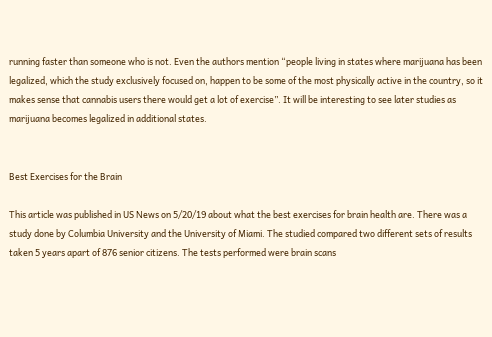running faster than someone who is not. Even the authors mention “people living in states where marijuana has been legalized, which the study exclusively focused on, happen to be some of the most physically active in the country, so it makes sense that cannabis users there would get a lot of exercise”. It will be interesting to see later studies as marijuana becomes legalized in additional states.


Best Exercises for the Brain

This article was published in US News on 5/20/19 about what the best exercises for brain health are. There was a study done by Columbia University and the University of Miami. The studied compared two different sets of results taken 5 years apart of 876 senior citizens. The tests performed were brain scans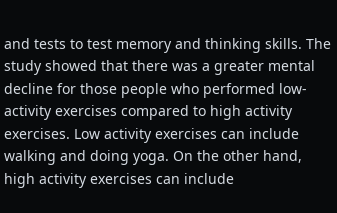and tests to test memory and thinking skills. The study showed that there was a greater mental decline for those people who performed low-activity exercises compared to high activity exercises. Low activity exercises can include walking and doing yoga. On the other hand, high activity exercises can include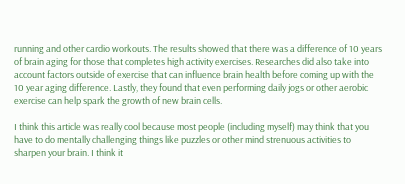running and other cardio workouts. The results showed that there was a difference of 10 years of brain aging for those that completes high activity exercises. Researches did also take into account factors outside of exercise that can influence brain health before coming up with the 10 year aging difference. Lastly, they found that even performing daily jogs or other aerobic exercise can help spark the growth of new brain cells.

I think this article was really cool because most people (including myself) may think that you have to do mentally challenging things like puzzles or other mind strenuous activities to sharpen your brain. I think it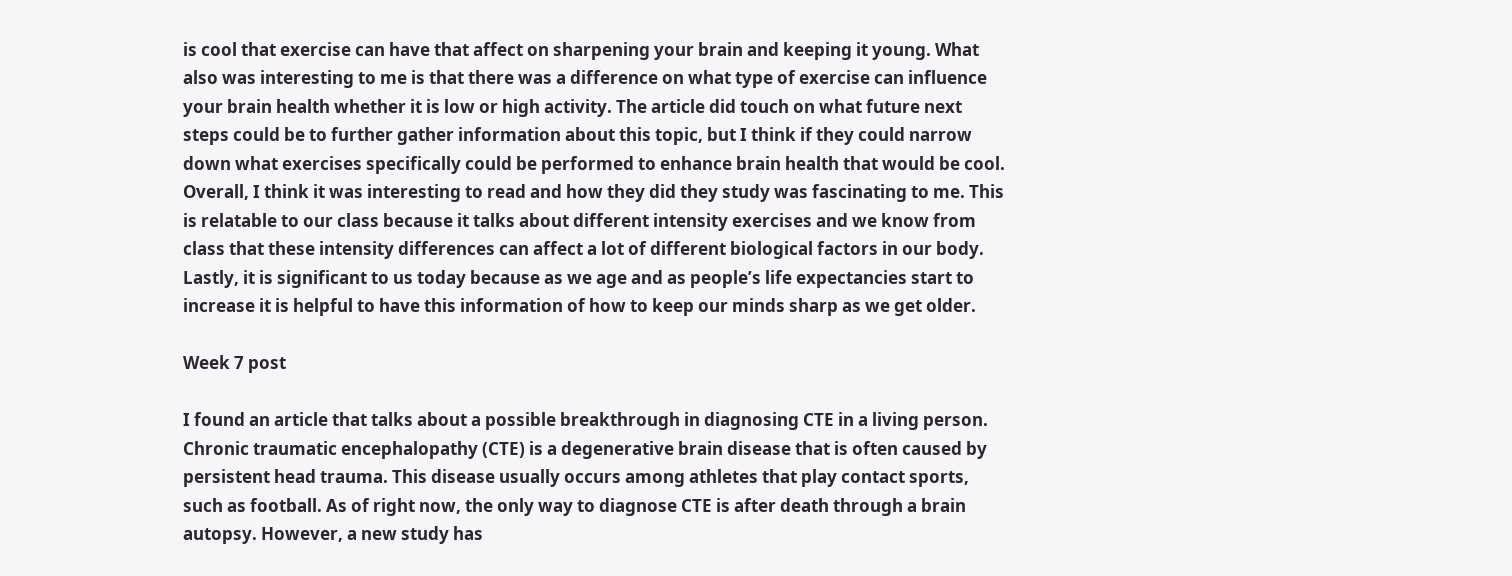is cool that exercise can have that affect on sharpening your brain and keeping it young. What also was interesting to me is that there was a difference on what type of exercise can influence your brain health whether it is low or high activity. The article did touch on what future next steps could be to further gather information about this topic, but I think if they could narrow down what exercises specifically could be performed to enhance brain health that would be cool. Overall, I think it was interesting to read and how they did they study was fascinating to me. This is relatable to our class because it talks about different intensity exercises and we know from class that these intensity differences can affect a lot of different biological factors in our body. Lastly, it is significant to us today because as we age and as people’s life expectancies start to increase it is helpful to have this information of how to keep our minds sharp as we get older.

Week 7 post

I found an article that talks about a possible breakthrough in diagnosing CTE in a living person. Chronic traumatic encephalopathy (CTE) is a degenerative brain disease that is often caused by persistent head trauma. This disease usually occurs among athletes that play contact sports, such as football. As of right now, the only way to diagnose CTE is after death through a brain autopsy. However, a new study has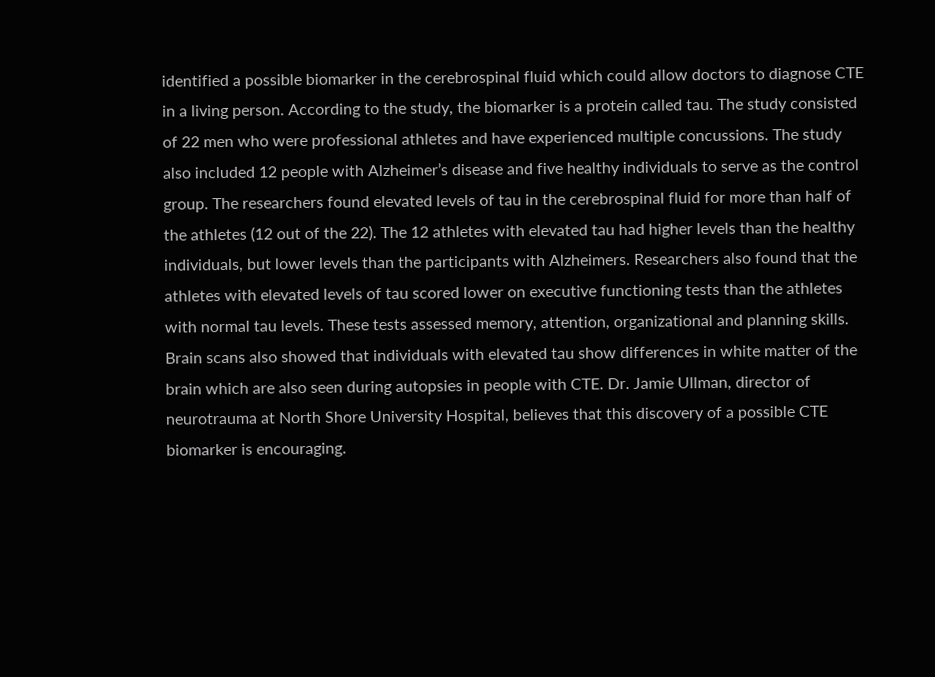identified a possible biomarker in the cerebrospinal fluid which could allow doctors to diagnose CTE in a living person. According to the study, the biomarker is a protein called tau. The study consisted of 22 men who were professional athletes and have experienced multiple concussions. The study also included 12 people with Alzheimer’s disease and five healthy individuals to serve as the control group. The researchers found elevated levels of tau in the cerebrospinal fluid for more than half of the athletes (12 out of the 22). The 12 athletes with elevated tau had higher levels than the healthy individuals, but lower levels than the participants with Alzheimers. Researchers also found that the athletes with elevated levels of tau scored lower on executive functioning tests than the athletes with normal tau levels. These tests assessed memory, attention, organizational and planning skills. Brain scans also showed that individuals with elevated tau show differences in white matter of the brain which are also seen during autopsies in people with CTE. Dr. Jamie Ullman, director of neurotrauma at North Shore University Hospital, believes that this discovery of a possible CTE biomarker is encouraging.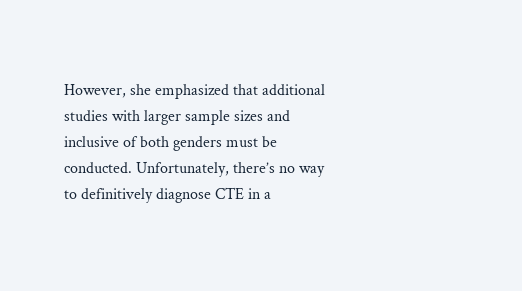However, she emphasized that additional studies with larger sample sizes and inclusive of both genders must be conducted. Unfortunately, there’s no way to definitively diagnose CTE in a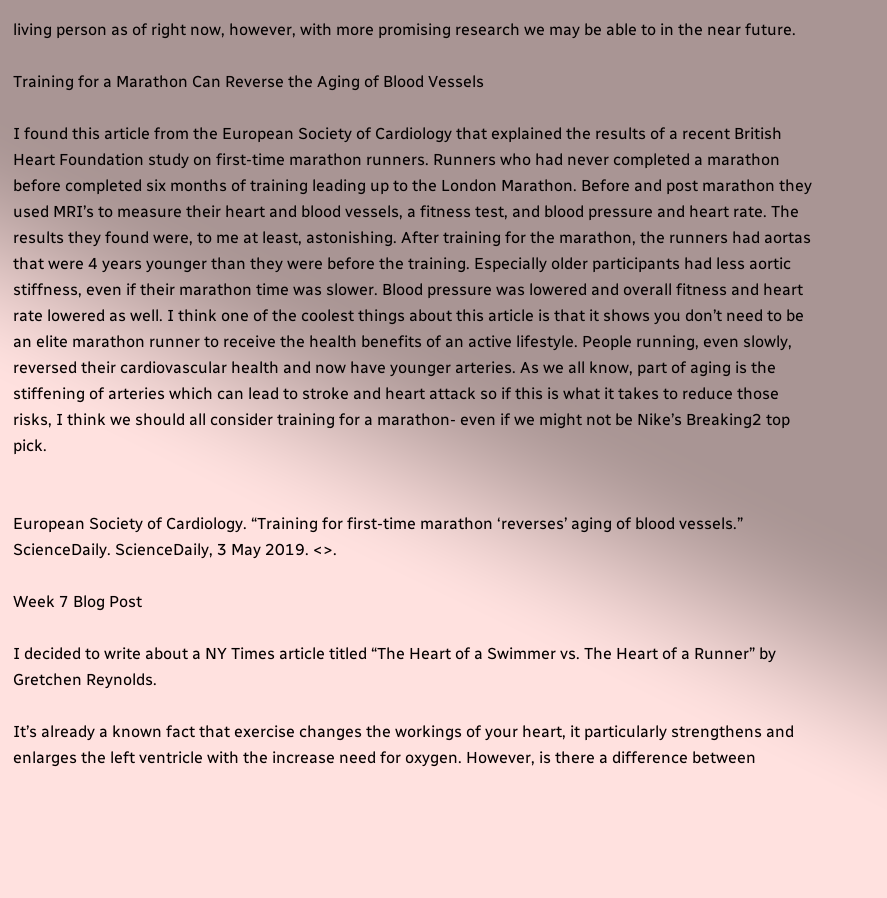living person as of right now, however, with more promising research we may be able to in the near future.

Training for a Marathon Can Reverse the Aging of Blood Vessels

I found this article from the European Society of Cardiology that explained the results of a recent British Heart Foundation study on first-time marathon runners. Runners who had never completed a marathon before completed six months of training leading up to the London Marathon. Before and post marathon they used MRI’s to measure their heart and blood vessels, a fitness test, and blood pressure and heart rate. The results they found were, to me at least, astonishing. After training for the marathon, the runners had aortas that were 4 years younger than they were before the training. Especially older participants had less aortic stiffness, even if their marathon time was slower. Blood pressure was lowered and overall fitness and heart rate lowered as well. I think one of the coolest things about this article is that it shows you don’t need to be an elite marathon runner to receive the health benefits of an active lifestyle. People running, even slowly, reversed their cardiovascular health and now have younger arteries. As we all know, part of aging is the stiffening of arteries which can lead to stroke and heart attack so if this is what it takes to reduce those risks, I think we should all consider training for a marathon- even if we might not be Nike’s Breaking2 top pick.


European Society of Cardiology. “Training for first-time marathon ‘reverses’ aging of blood vessels.” ScienceDaily. ScienceDaily, 3 May 2019. <>.

Week 7 Blog Post

I decided to write about a NY Times article titled “The Heart of a Swimmer vs. The Heart of a Runner” by Gretchen Reynolds.

It’s already a known fact that exercise changes the workings of your heart, it particularly strengthens and enlarges the left ventricle with the increase need for oxygen. However, is there a difference between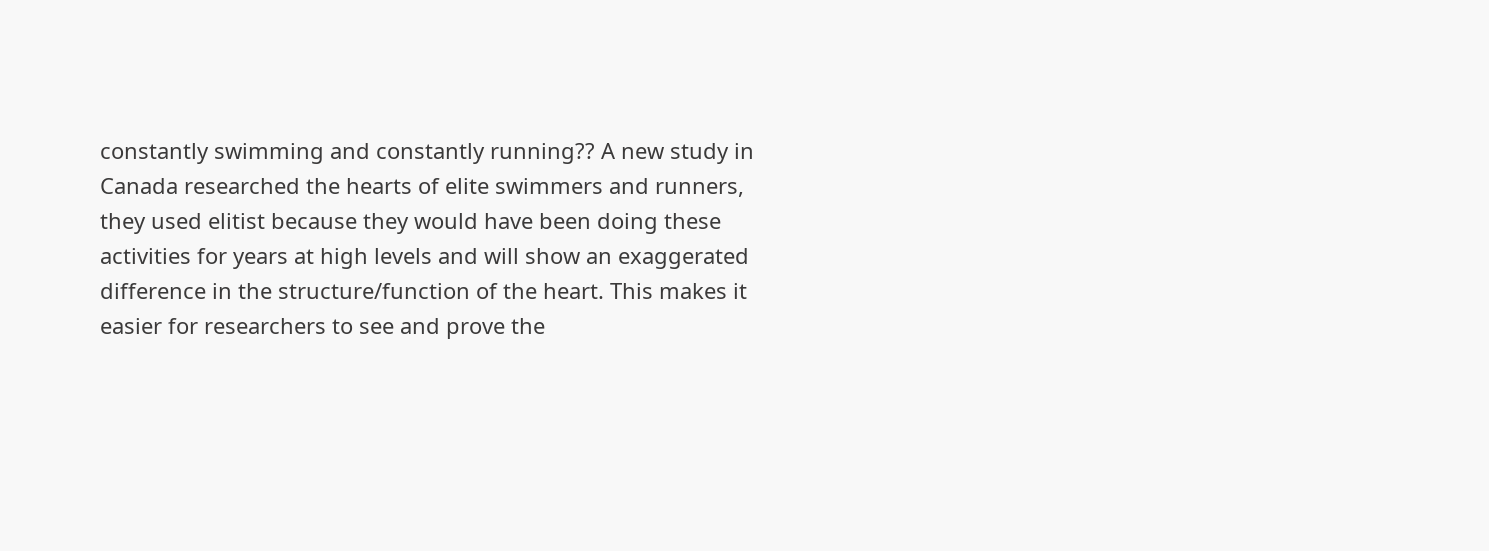constantly swimming and constantly running?? A new study in Canada researched the hearts of elite swimmers and runners, they used elitist because they would have been doing these activities for years at high levels and will show an exaggerated difference in the structure/function of the heart. This makes it easier for researchers to see and prove the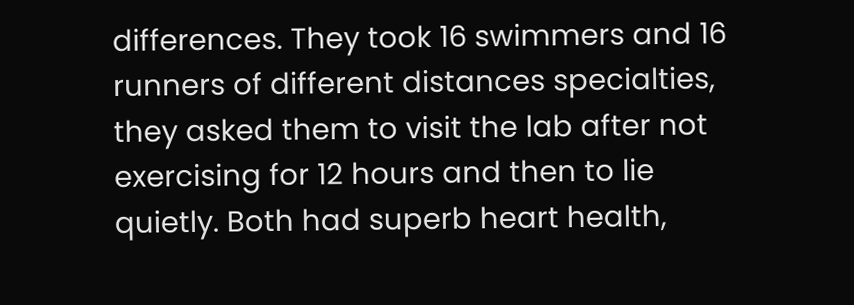differences. They took 16 swimmers and 16 runners of different distances specialties, they asked them to visit the lab after not exercising for 12 hours and then to lie quietly. Both had superb heart health,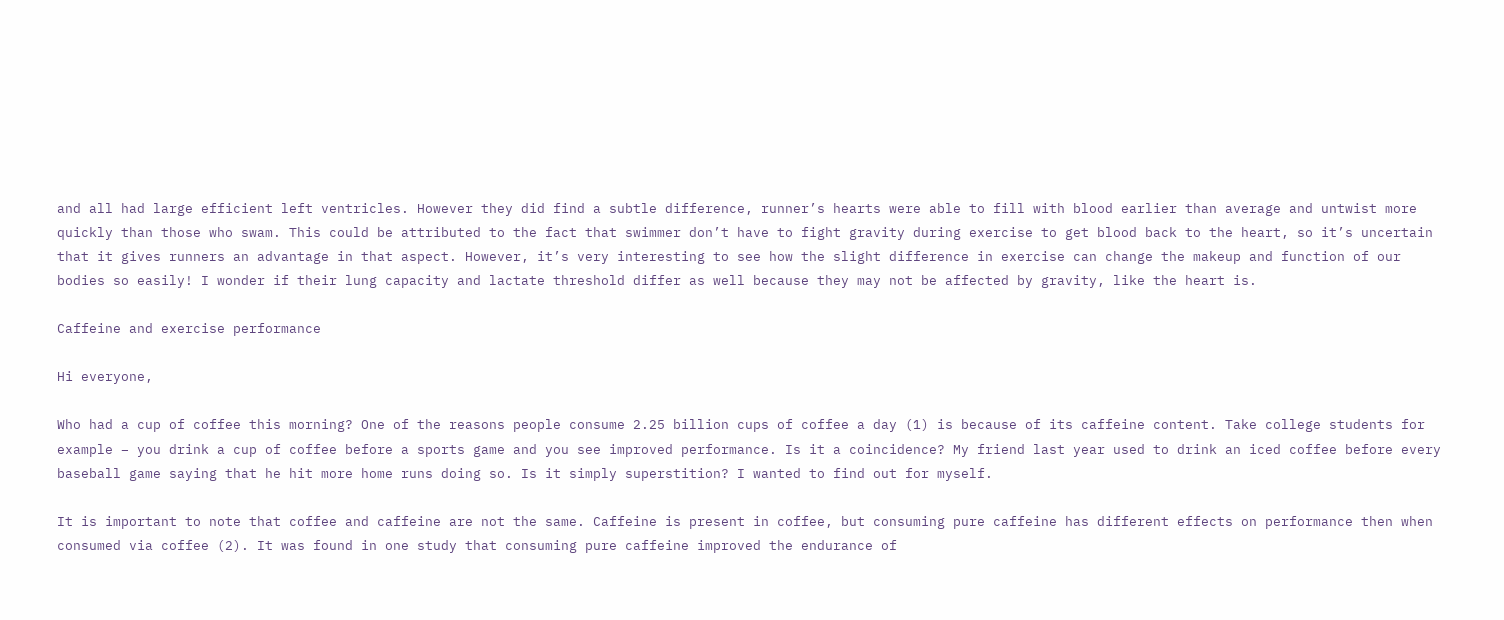and all had large efficient left ventricles. However they did find a subtle difference, runner’s hearts were able to fill with blood earlier than average and untwist more quickly than those who swam. This could be attributed to the fact that swimmer don’t have to fight gravity during exercise to get blood back to the heart, so it’s uncertain that it gives runners an advantage in that aspect. However, it’s very interesting to see how the slight difference in exercise can change the makeup and function of our bodies so easily! I wonder if their lung capacity and lactate threshold differ as well because they may not be affected by gravity, like the heart is.

Caffeine and exercise performance

Hi everyone,

Who had a cup of coffee this morning? One of the reasons people consume 2.25 billion cups of coffee a day (1) is because of its caffeine content. Take college students for example – you drink a cup of coffee before a sports game and you see improved performance. Is it a coincidence? My friend last year used to drink an iced coffee before every baseball game saying that he hit more home runs doing so. Is it simply superstition? I wanted to find out for myself.

It is important to note that coffee and caffeine are not the same. Caffeine is present in coffee, but consuming pure caffeine has different effects on performance then when consumed via coffee (2). It was found in one study that consuming pure caffeine improved the endurance of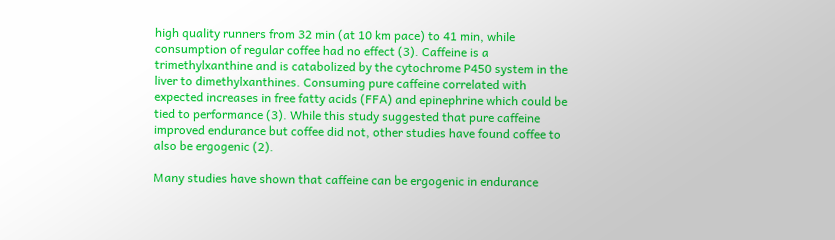high quality runners from 32 min (at 10 km pace) to 41 min, while consumption of regular coffee had no effect (3). Caffeine is a trimethylxanthine and is catabolized by the cytochrome P450 system in the liver to dimethylxanthines. Consuming pure caffeine correlated with expected increases in free fatty acids (FFA) and epinephrine which could be tied to performance (3). While this study suggested that pure caffeine improved endurance but coffee did not, other studies have found coffee to also be ergogenic (2).

Many studies have shown that caffeine can be ergogenic in endurance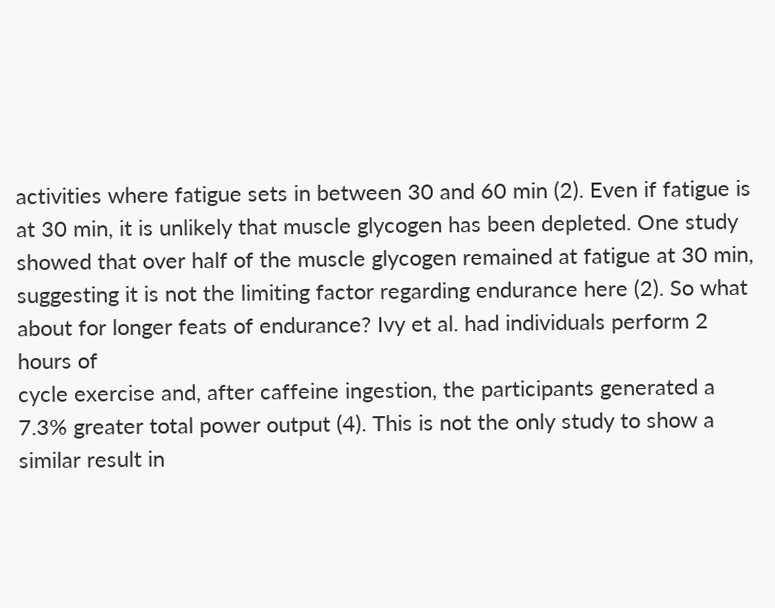activities where fatigue sets in between 30 and 60 min (2). Even if fatigue is at 30 min, it is unlikely that muscle glycogen has been depleted. One study showed that over half of the muscle glycogen remained at fatigue at 30 min, suggesting it is not the limiting factor regarding endurance here (2). So what about for longer feats of endurance? Ivy et al. had individuals perform 2 hours of
cycle exercise and, after caffeine ingestion, the participants generated a 7.3% greater total power output (4). This is not the only study to show a similar result in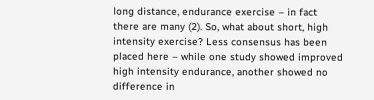long distance, endurance exercise – in fact there are many (2). So, what about short, high intensity exercise? Less consensus has been placed here – while one study showed improved high intensity endurance, another showed no difference in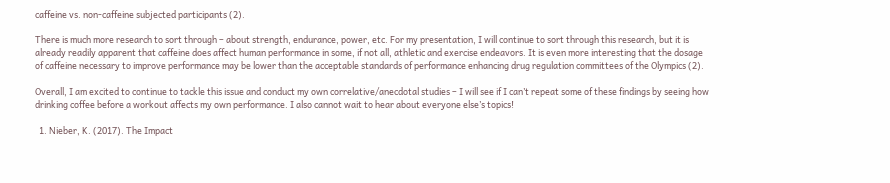caffeine vs. non-caffeine subjected participants (2).

There is much more research to sort through – about strength, endurance, power, etc. For my presentation, I will continue to sort through this research, but it is already readily apparent that caffeine does affect human performance in some, if not all, athletic and exercise endeavors. It is even more interesting that the dosage of caffeine necessary to improve performance may be lower than the acceptable standards of performance enhancing drug regulation committees of the Olympics (2).

Overall, I am excited to continue to tackle this issue and conduct my own correlative/anecdotal studies – I will see if I can’t repeat some of these findings by seeing how drinking coffee before a workout affects my own performance. I also cannot wait to hear about everyone else’s topics!

  1. Nieber, K. (2017). The Impact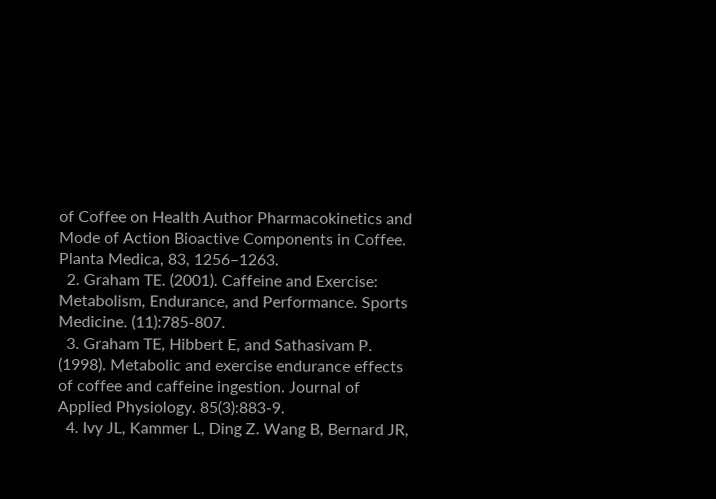of Coffee on Health Author Pharmacokinetics and Mode of Action Bioactive Components in Coffee. Planta Medica, 83, 1256–1263.
  2. Graham TE. (2001). Caffeine and Exercise: Metabolism, Endurance, and Performance. Sports Medicine. (11):785-807.
  3. Graham TE, Hibbert E, and Sathasivam P. (1998). Metabolic and exercise endurance effects of coffee and caffeine ingestion. Journal of Applied Physiology. 85(3):883-9.
  4. Ivy JL, Kammer L, Ding Z. Wang B, Bernard JR,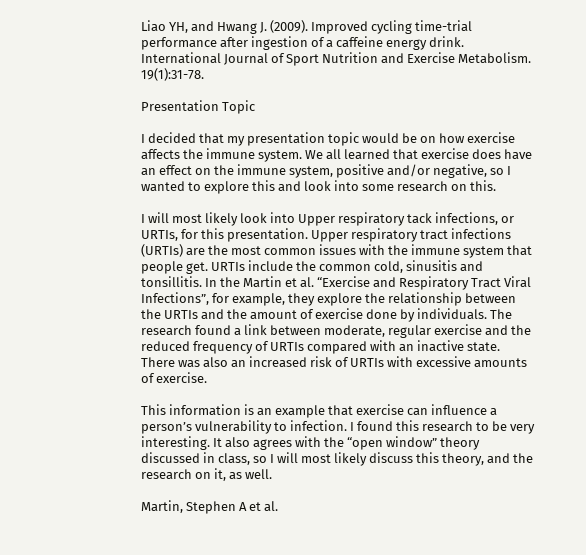Liao YH, and Hwang J. (2009). Improved cycling time-trial performance after ingestion of a caffeine energy drink. International Journal of Sport Nutrition and Exercise Metabolism. 19(1):31-78.

Presentation Topic

I decided that my presentation topic would be on how exercise affects the immune system. We all learned that exercise does have an effect on the immune system, positive and/or negative, so I wanted to explore this and look into some research on this.

I will most likely look into Upper respiratory tack infections, or URTIs, for this presentation. Upper respiratory tract infections (URTIs) are the most common issues with the immune system that people get. URTIs include the common cold, sinusitis and tonsillitis. In the Martin et al. “Exercise and Respiratory Tract Viral Infections”, for example, they explore the relationship between the URTIs and the amount of exercise done by individuals. The research found a link between moderate, regular exercise and the reduced frequency of URTIs compared with an inactive state. There was also an increased risk of URTIs with excessive amounts of exercise.

This information is an example that exercise can influence a person’s vulnerability to infection. I found this research to be very interesting. It also agrees with the “open window” theory discussed in class, so I will most likely discuss this theory, and the research on it, as well.

Martin, Stephen A et al.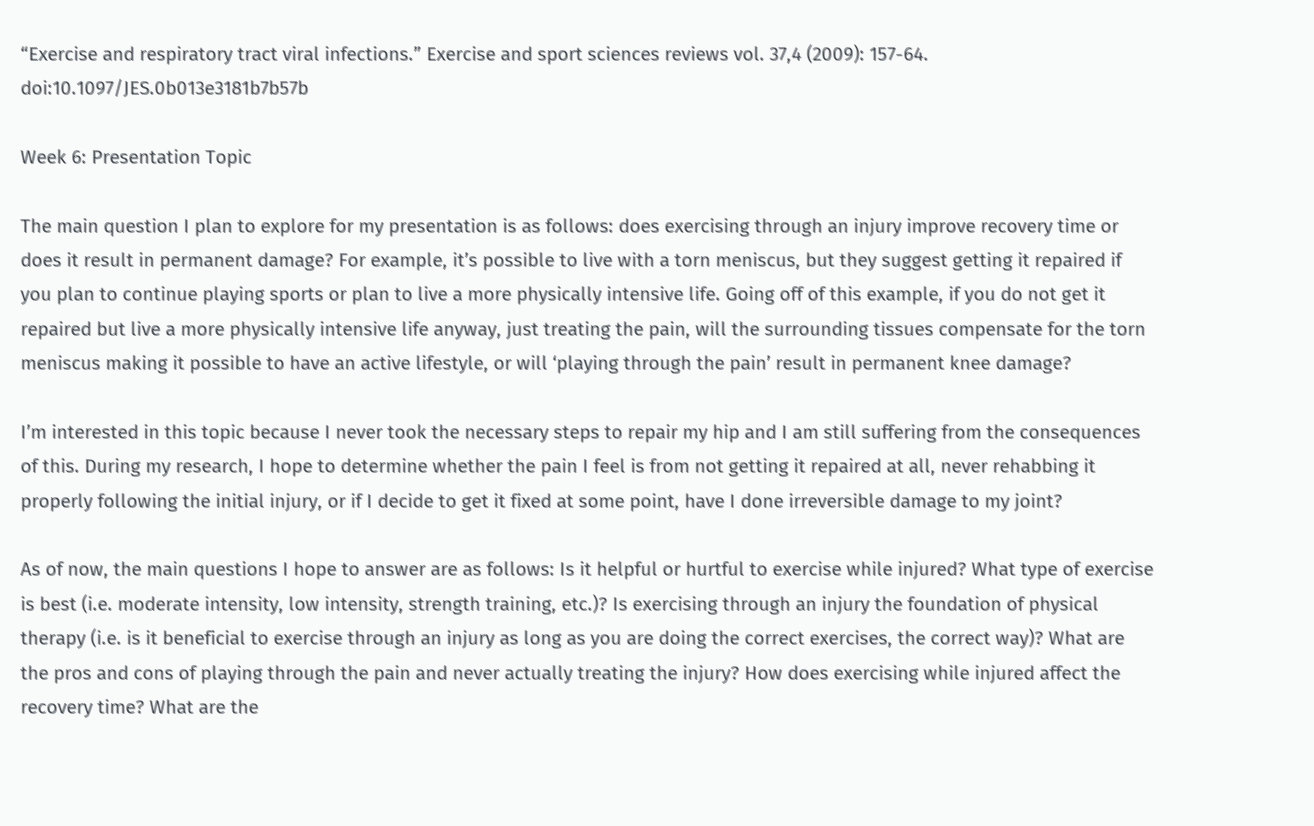“Exercise and respiratory tract viral infections.” Exercise and sport sciences reviews vol. 37,4 (2009): 157-64. doi:10.1097/JES.0b013e3181b7b57b

Week 6: Presentation Topic

The main question I plan to explore for my presentation is as follows: does exercising through an injury improve recovery time or does it result in permanent damage? For example, it’s possible to live with a torn meniscus, but they suggest getting it repaired if you plan to continue playing sports or plan to live a more physically intensive life. Going off of this example, if you do not get it repaired but live a more physically intensive life anyway, just treating the pain, will the surrounding tissues compensate for the torn meniscus making it possible to have an active lifestyle, or will ‘playing through the pain’ result in permanent knee damage?

I’m interested in this topic because I never took the necessary steps to repair my hip and I am still suffering from the consequences of this. During my research, I hope to determine whether the pain I feel is from not getting it repaired at all, never rehabbing it properly following the initial injury, or if I decide to get it fixed at some point, have I done irreversible damage to my joint?

As of now, the main questions I hope to answer are as follows: Is it helpful or hurtful to exercise while injured? What type of exercise is best (i.e. moderate intensity, low intensity, strength training, etc.)? Is exercising through an injury the foundation of physical therapy (i.e. is it beneficial to exercise through an injury as long as you are doing the correct exercises, the correct way)? What are the pros and cons of playing through the pain and never actually treating the injury? How does exercising while injured affect the recovery time? What are the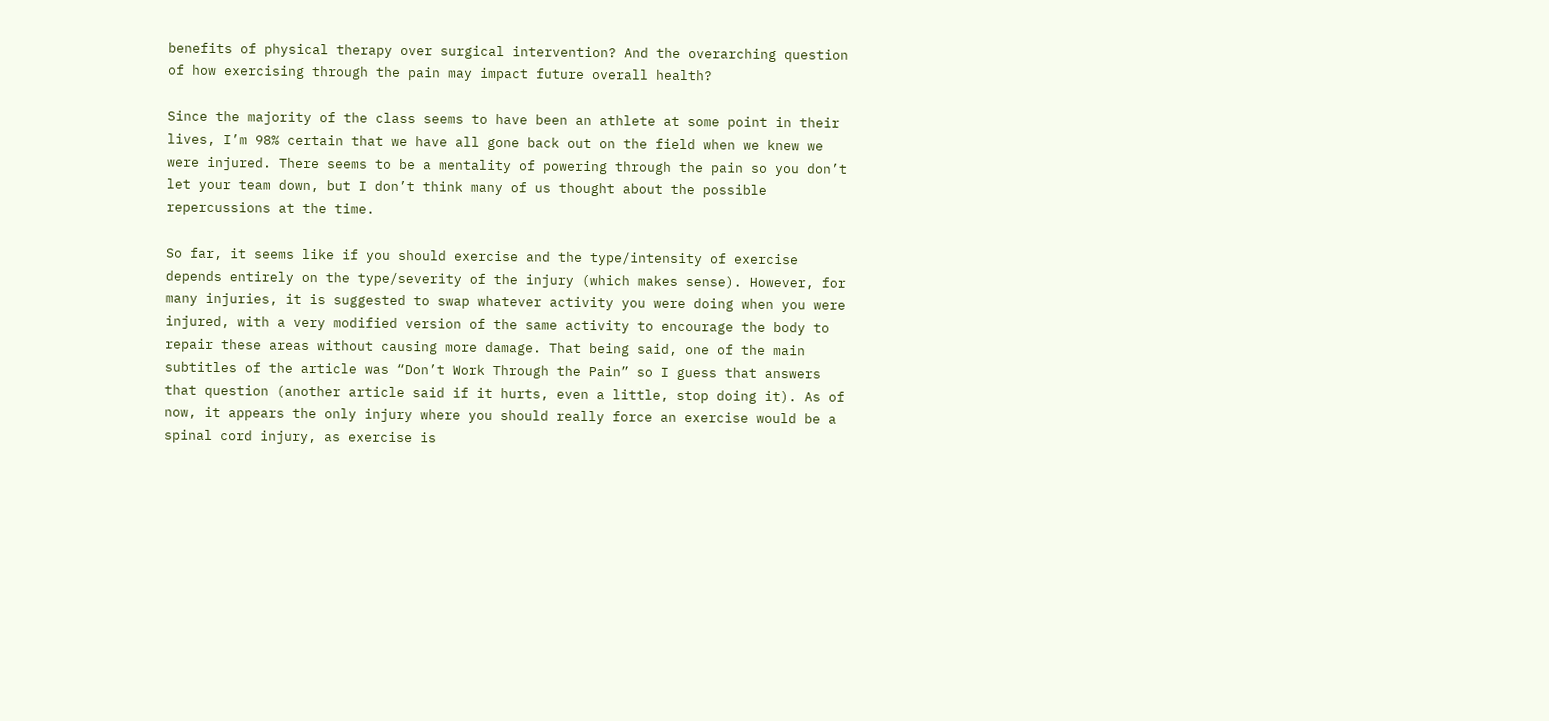benefits of physical therapy over surgical intervention? And the overarching question of how exercising through the pain may impact future overall health?

Since the majority of the class seems to have been an athlete at some point in their lives, I’m 98% certain that we have all gone back out on the field when we knew we were injured. There seems to be a mentality of powering through the pain so you don’t let your team down, but I don’t think many of us thought about the possible repercussions at the time.

So far, it seems like if you should exercise and the type/intensity of exercise depends entirely on the type/severity of the injury (which makes sense). However, for many injuries, it is suggested to swap whatever activity you were doing when you were injured, with a very modified version of the same activity to encourage the body to repair these areas without causing more damage. That being said, one of the main subtitles of the article was “Don’t Work Through the Pain” so I guess that answers that question (another article said if it hurts, even a little, stop doing it). As of now, it appears the only injury where you should really force an exercise would be a spinal cord injury, as exercise is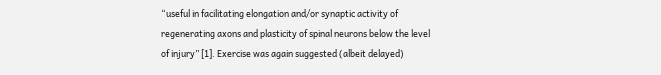“useful in facilitating elongation and/or synaptic activity of regenerating axons and plasticity of spinal neurons below the level of injury” [1]. Exercise was again suggested (albeit delayed)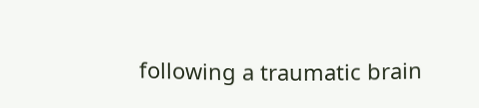following a traumatic brain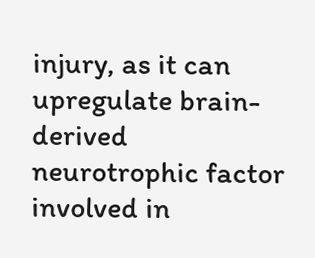injury, as it can upregulate brain-derived neurotrophic factor involved in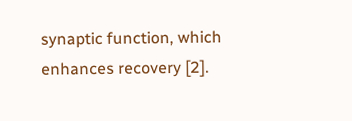synaptic function, which enhances recovery [2].